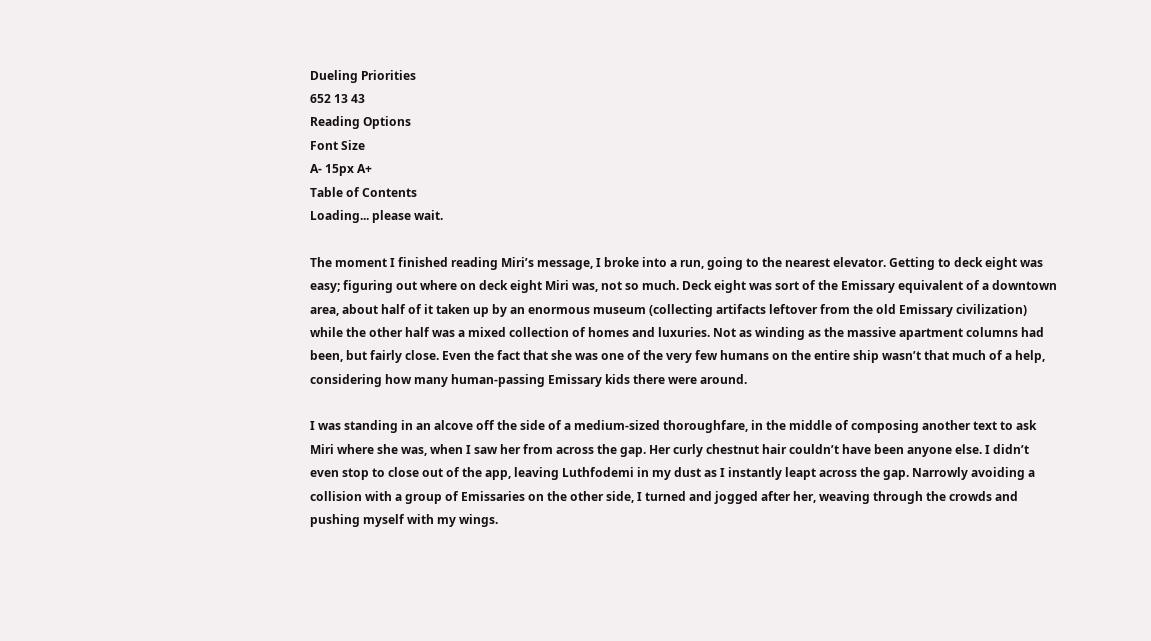Dueling Priorities
652 13 43
Reading Options
Font Size
A- 15px A+
Table of Contents
Loading... please wait.

The moment I finished reading Miri’s message, I broke into a run, going to the nearest elevator. Getting to deck eight was easy; figuring out where on deck eight Miri was, not so much. Deck eight was sort of the Emissary equivalent of a downtown area, about half of it taken up by an enormous museum (collecting artifacts leftover from the old Emissary civilization) while the other half was a mixed collection of homes and luxuries. Not as winding as the massive apartment columns had been, but fairly close. Even the fact that she was one of the very few humans on the entire ship wasn’t that much of a help, considering how many human-passing Emissary kids there were around.

I was standing in an alcove off the side of a medium-sized thoroughfare, in the middle of composing another text to ask Miri where she was, when I saw her from across the gap. Her curly chestnut hair couldn’t have been anyone else. I didn’t even stop to close out of the app, leaving Luthfodemi in my dust as I instantly leapt across the gap. Narrowly avoiding a collision with a group of Emissaries on the other side, I turned and jogged after her, weaving through the crowds and pushing myself with my wings.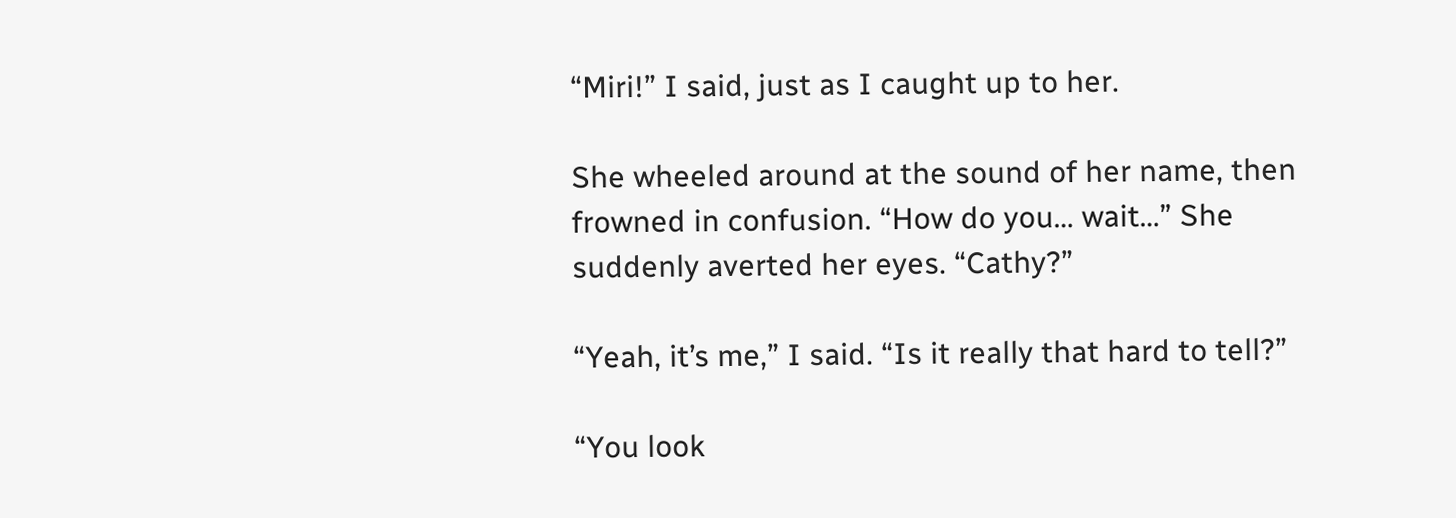“Miri!” I said, just as I caught up to her.

She wheeled around at the sound of her name, then frowned in confusion. “How do you… wait…” She suddenly averted her eyes. “Cathy?”

“Yeah, it’s me,” I said. “Is it really that hard to tell?”

“You look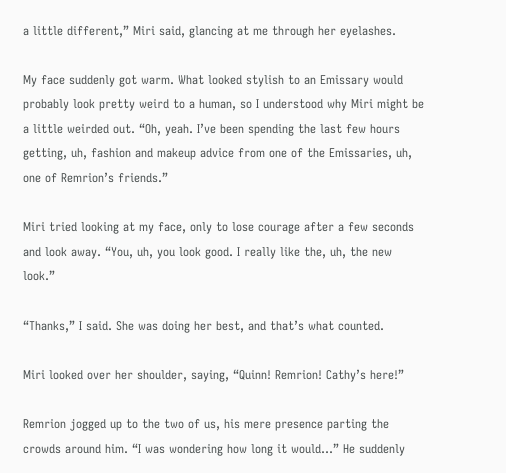a little different,” Miri said, glancing at me through her eyelashes.

My face suddenly got warm. What looked stylish to an Emissary would probably look pretty weird to a human, so I understood why Miri might be a little weirded out. “Oh, yeah. I’ve been spending the last few hours getting, uh, fashion and makeup advice from one of the Emissaries, uh, one of Remrion’s friends.”

Miri tried looking at my face, only to lose courage after a few seconds and look away. “You, uh, you look good. I really like the, uh, the new look.”

“Thanks,” I said. She was doing her best, and that’s what counted.

Miri looked over her shoulder, saying, “Quinn! Remrion! Cathy’s here!”

Remrion jogged up to the two of us, his mere presence parting the crowds around him. “I was wondering how long it would…” He suddenly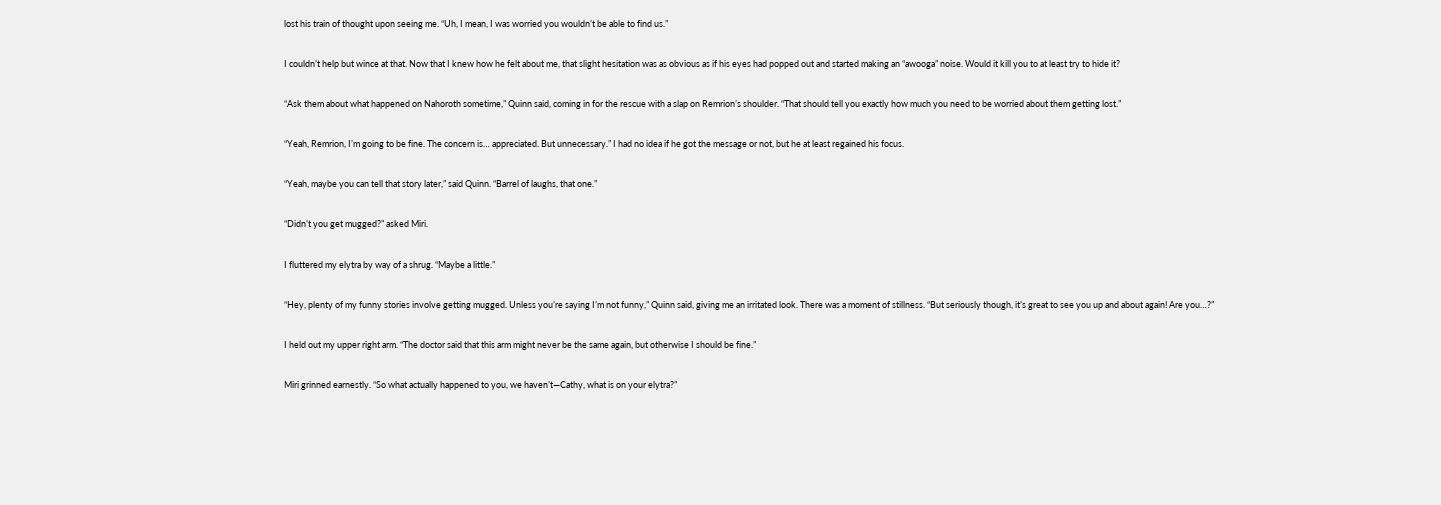lost his train of thought upon seeing me. “Uh, I mean, I was worried you wouldn’t be able to find us.”

I couldn’t help but wince at that. Now that I knew how he felt about me, that slight hesitation was as obvious as if his eyes had popped out and started making an “awooga” noise. Would it kill you to at least try to hide it?

“Ask them about what happened on Nahoroth sometime,” Quinn said, coming in for the rescue with a slap on Remrion’s shoulder. “That should tell you exactly how much you need to be worried about them getting lost.”

“Yeah, Remrion, I’m going to be fine. The concern is… appreciated. But unnecessary.” I had no idea if he got the message or not, but he at least regained his focus.

“Yeah, maybe you can tell that story later,” said Quinn. “Barrel of laughs, that one.”

“Didn’t you get mugged?” asked Miri.

I fluttered my elytra by way of a shrug. “Maybe a little.”

“Hey, plenty of my funny stories involve getting mugged. Unless you’re saying I’m not funny,” Quinn said, giving me an irritated look. There was a moment of stillness. “But seriously though, it’s great to see you up and about again! Are you…?”

I held out my upper right arm. “The doctor said that this arm might never be the same again, but otherwise I should be fine.”

Miri grinned earnestly. “So what actually happened to you, we haven’t—Cathy, what is on your elytra?”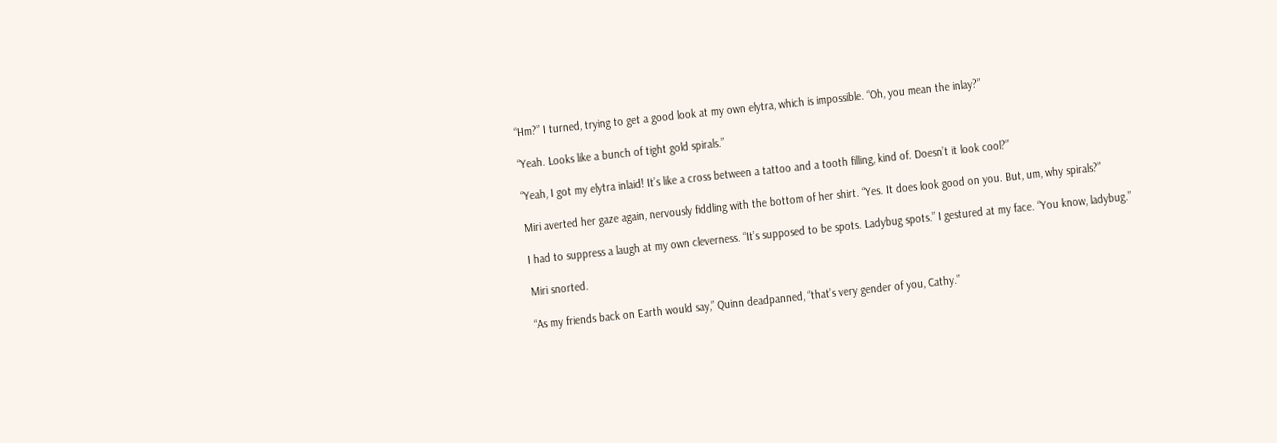“Hm?” I turned, trying to get a good look at my own elytra, which is impossible. “Oh, you mean the inlay?”

“Yeah. Looks like a bunch of tight gold spirals.”

“Yeah, I got my elytra inlaid! It’s like a cross between a tattoo and a tooth filling, kind of. Doesn’t it look cool?”

Miri averted her gaze again, nervously fiddling with the bottom of her shirt. “Yes. It does look good on you. But, um, why spirals?”

I had to suppress a laugh at my own cleverness. “It’s supposed to be spots. Ladybug spots.” I gestured at my face. “You know, ladybug.”

Miri snorted.

“As my friends back on Earth would say,” Quinn deadpanned, “that’s very gender of you, Cathy.”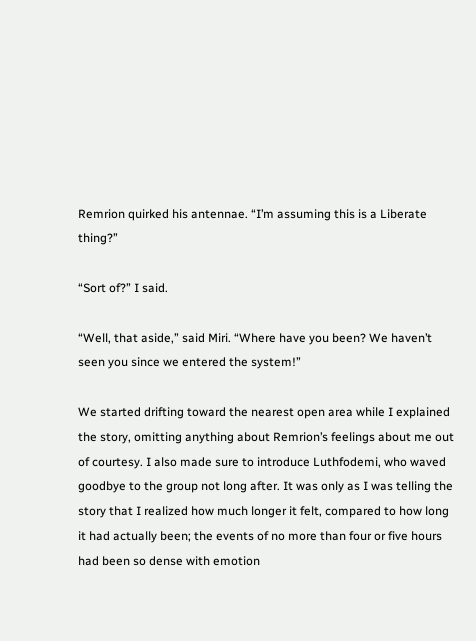Remrion quirked his antennae. “I’m assuming this is a Liberate thing?”

“Sort of?” I said.

“Well, that aside,” said Miri. “Where have you been? We haven’t seen you since we entered the system!”

We started drifting toward the nearest open area while I explained the story, omitting anything about Remrion’s feelings about me out of courtesy. I also made sure to introduce Luthfodemi, who waved goodbye to the group not long after. It was only as I was telling the story that I realized how much longer it felt, compared to how long it had actually been; the events of no more than four or five hours had been so dense with emotion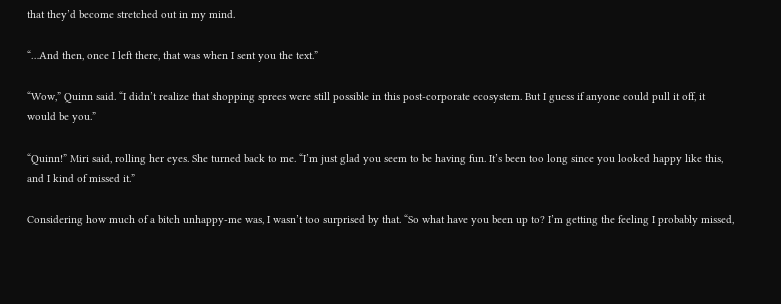that they’d become stretched out in my mind.

“…And then, once I left there, that was when I sent you the text.”

“Wow,” Quinn said. “I didn’t realize that shopping sprees were still possible in this post-corporate ecosystem. But I guess if anyone could pull it off, it would be you.”

“Quinn!” Miri said, rolling her eyes. She turned back to me. “I’m just glad you seem to be having fun. It’s been too long since you looked happy like this, and I kind of missed it.”

Considering how much of a bitch unhappy-me was, I wasn’t too surprised by that. “So what have you been up to? I’m getting the feeling I probably missed,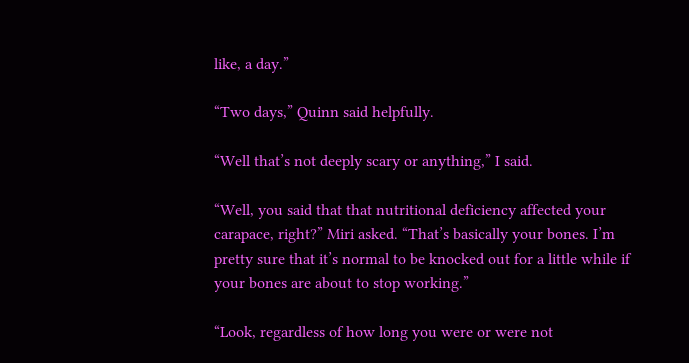like, a day.”

“Two days,” Quinn said helpfully.

“Well that’s not deeply scary or anything,” I said.

“Well, you said that that nutritional deficiency affected your carapace, right?” Miri asked. “That’s basically your bones. I’m pretty sure that it’s normal to be knocked out for a little while if your bones are about to stop working.”

“Look, regardless of how long you were or were not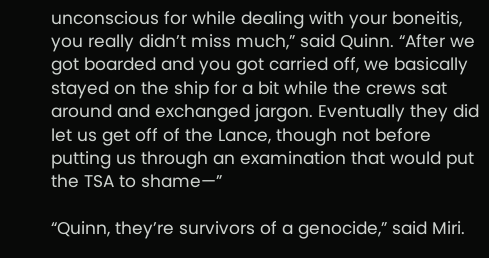unconscious for while dealing with your boneitis, you really didn’t miss much,” said Quinn. “After we got boarded and you got carried off, we basically stayed on the ship for a bit while the crews sat around and exchanged jargon. Eventually they did let us get off of the Lance, though not before putting us through an examination that would put the TSA to shame—”

“Quinn, they’re survivors of a genocide,” said Miri.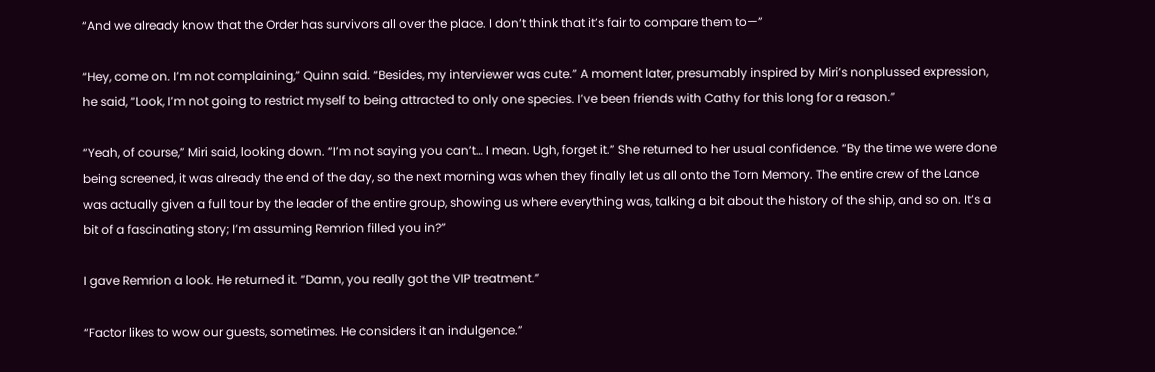“And we already know that the Order has survivors all over the place. I don’t think that it’s fair to compare them to—”

“Hey, come on. I’m not complaining,” Quinn said. “Besides, my interviewer was cute.” A moment later, presumably inspired by Miri’s nonplussed expression, he said, “Look, I’m not going to restrict myself to being attracted to only one species. I’ve been friends with Cathy for this long for a reason.”

“Yeah, of course,” Miri said, looking down. “I’m not saying you can’t… I mean. Ugh, forget it.” She returned to her usual confidence. “By the time we were done being screened, it was already the end of the day, so the next morning was when they finally let us all onto the Torn Memory. The entire crew of the Lance was actually given a full tour by the leader of the entire group, showing us where everything was, talking a bit about the history of the ship, and so on. It’s a bit of a fascinating story; I’m assuming Remrion filled you in?”

I gave Remrion a look. He returned it. “Damn, you really got the VIP treatment.”

“Factor likes to wow our guests, sometimes. He considers it an indulgence.”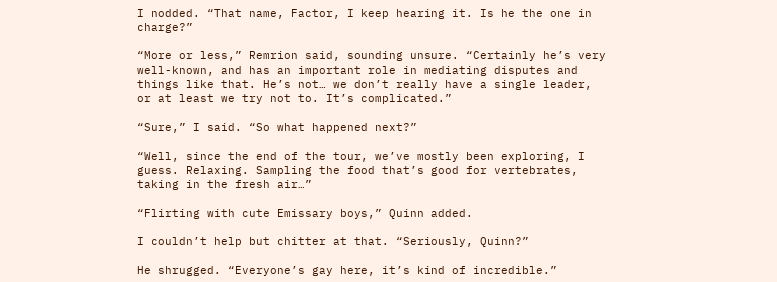I nodded. “That name, Factor, I keep hearing it. Is he the one in charge?”

“More or less,” Remrion said, sounding unsure. “Certainly he’s very well-known, and has an important role in mediating disputes and things like that. He’s not… we don’t really have a single leader, or at least we try not to. It’s complicated.”

“Sure,” I said. “So what happened next?”

“Well, since the end of the tour, we’ve mostly been exploring, I guess. Relaxing. Sampling the food that’s good for vertebrates, taking in the fresh air…”

“Flirting with cute Emissary boys,” Quinn added.

I couldn’t help but chitter at that. “Seriously, Quinn?”

He shrugged. “Everyone’s gay here, it’s kind of incredible.”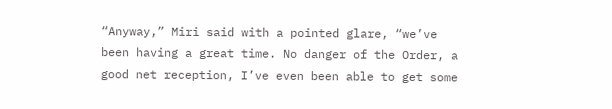“Anyway,” Miri said with a pointed glare, “we’ve been having a great time. No danger of the Order, a good net reception, I’ve even been able to get some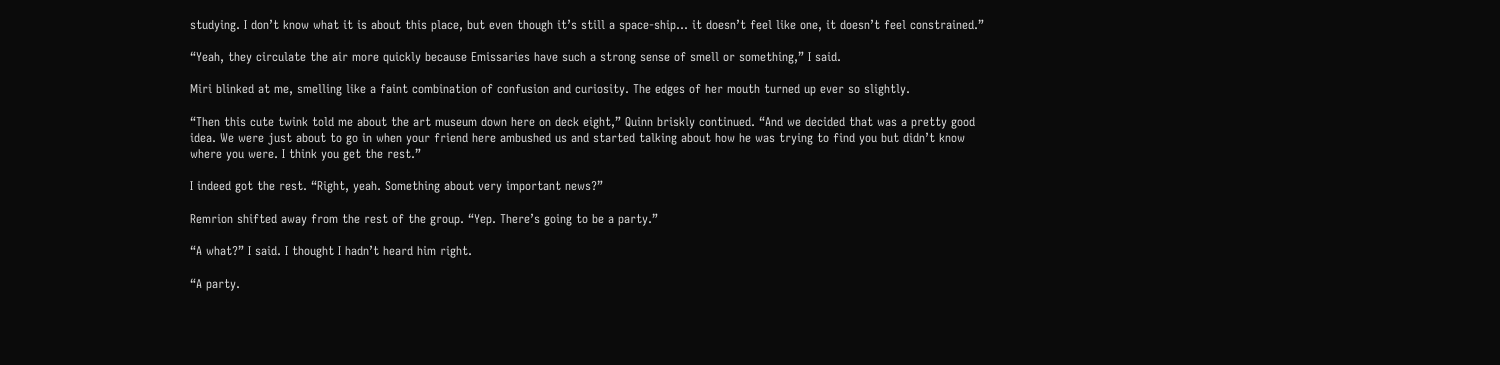studying. I don’t know what it is about this place, but even though it’s still a space-ship… it doesn’t feel like one, it doesn’t feel constrained.”

“Yeah, they circulate the air more quickly because Emissaries have such a strong sense of smell or something,” I said.

Miri blinked at me, smelling like a faint combination of confusion and curiosity. The edges of her mouth turned up ever so slightly.

“Then this cute twink told me about the art museum down here on deck eight,” Quinn briskly continued. “And we decided that was a pretty good idea. We were just about to go in when your friend here ambushed us and started talking about how he was trying to find you but didn’t know where you were. I think you get the rest.”

I indeed got the rest. “Right, yeah. Something about very important news?”

Remrion shifted away from the rest of the group. “Yep. There’s going to be a party.”

“A what?” I said. I thought I hadn’t heard him right.

“A party.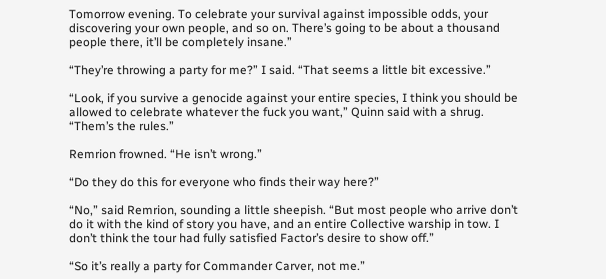Tomorrow evening. To celebrate your survival against impossible odds, your discovering your own people, and so on. There’s going to be about a thousand people there, it’ll be completely insane.”

“They’re throwing a party for me?” I said. “That seems a little bit excessive.”

“Look, if you survive a genocide against your entire species, I think you should be allowed to celebrate whatever the fuck you want,” Quinn said with a shrug. “Them’s the rules.”

Remrion frowned. “He isn’t wrong.”

“Do they do this for everyone who finds their way here?”

“No,” said Remrion, sounding a little sheepish. “But most people who arrive don’t do it with the kind of story you have, and an entire Collective warship in tow. I don’t think the tour had fully satisfied Factor’s desire to show off.”

“So it’s really a party for Commander Carver, not me.”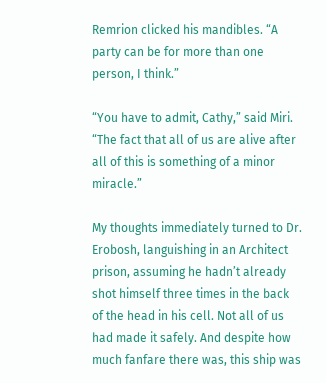Remrion clicked his mandibles. “A party can be for more than one person, I think.”

“You have to admit, Cathy,” said Miri. “The fact that all of us are alive after all of this is something of a minor miracle.”

My thoughts immediately turned to Dr. Erobosh, languishing in an Architect prison, assuming he hadn’t already shot himself three times in the back of the head in his cell. Not all of us had made it safely. And despite how much fanfare there was, this ship was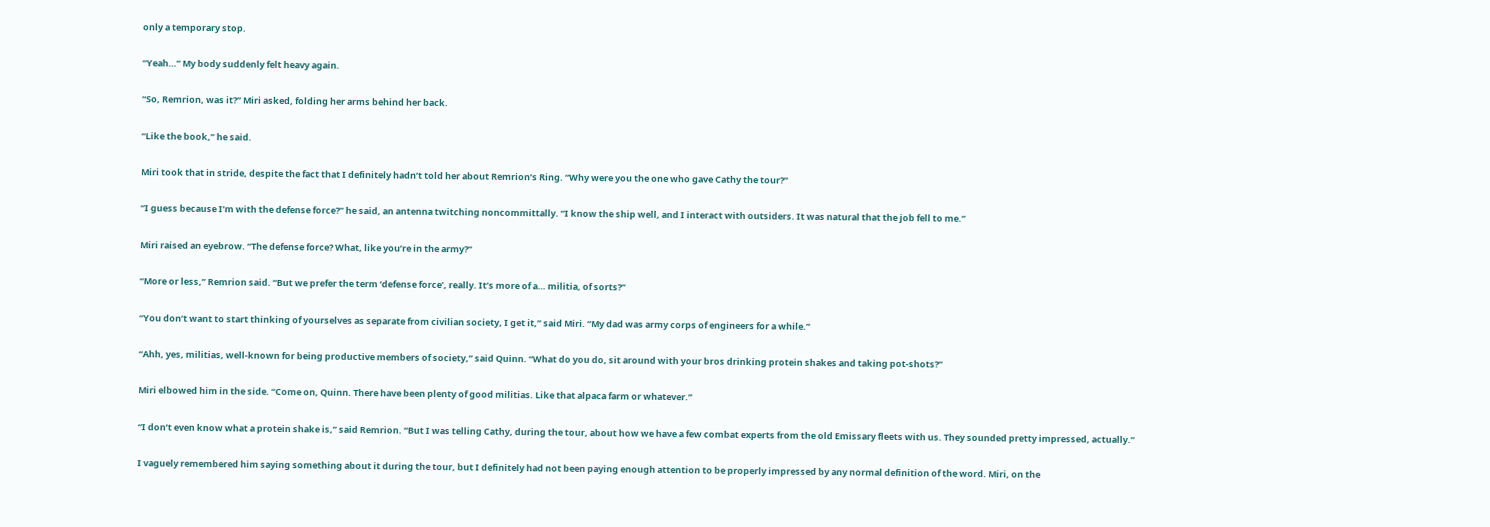only a temporary stop.

“Yeah…” My body suddenly felt heavy again.

“So, Remrion, was it?” Miri asked, folding her arms behind her back.

“Like the book,” he said.

Miri took that in stride, despite the fact that I definitely hadn’t told her about Remrion’s Ring. “Why were you the one who gave Cathy the tour?”

“I guess because I’m with the defense force?” he said, an antenna twitching noncommittally. “I know the ship well, and I interact with outsiders. It was natural that the job fell to me.”

Miri raised an eyebrow. “The defense force? What, like you’re in the army?”

“More or less,” Remrion said. “But we prefer the term ‘defense force’, really. It’s more of a… militia, of sorts?”

“You don’t want to start thinking of yourselves as separate from civilian society, I get it,” said Miri. “My dad was army corps of engineers for a while.”

“Ahh, yes, militias, well-known for being productive members of society,” said Quinn. “What do you do, sit around with your bros drinking protein shakes and taking pot-shots?”

Miri elbowed him in the side. “Come on, Quinn. There have been plenty of good militias. Like that alpaca farm or whatever.”

“I don’t even know what a protein shake is,” said Remrion. “But I was telling Cathy, during the tour, about how we have a few combat experts from the old Emissary fleets with us. They sounded pretty impressed, actually.”

I vaguely remembered him saying something about it during the tour, but I definitely had not been paying enough attention to be properly impressed by any normal definition of the word. Miri, on the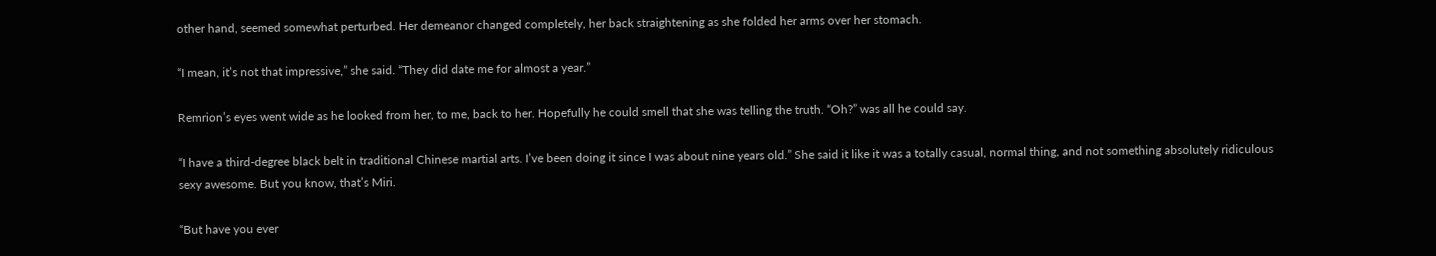other hand, seemed somewhat perturbed. Her demeanor changed completely, her back straightening as she folded her arms over her stomach.

“I mean, it’s not that impressive,” she said. “They did date me for almost a year.”

Remrion’s eyes went wide as he looked from her, to me, back to her. Hopefully he could smell that she was telling the truth. “Oh?” was all he could say.

“I have a third-degree black belt in traditional Chinese martial arts. I’ve been doing it since I was about nine years old.” She said it like it was a totally casual, normal thing, and not something absolutely ridiculous sexy awesome. But you know, that’s Miri.

“But have you ever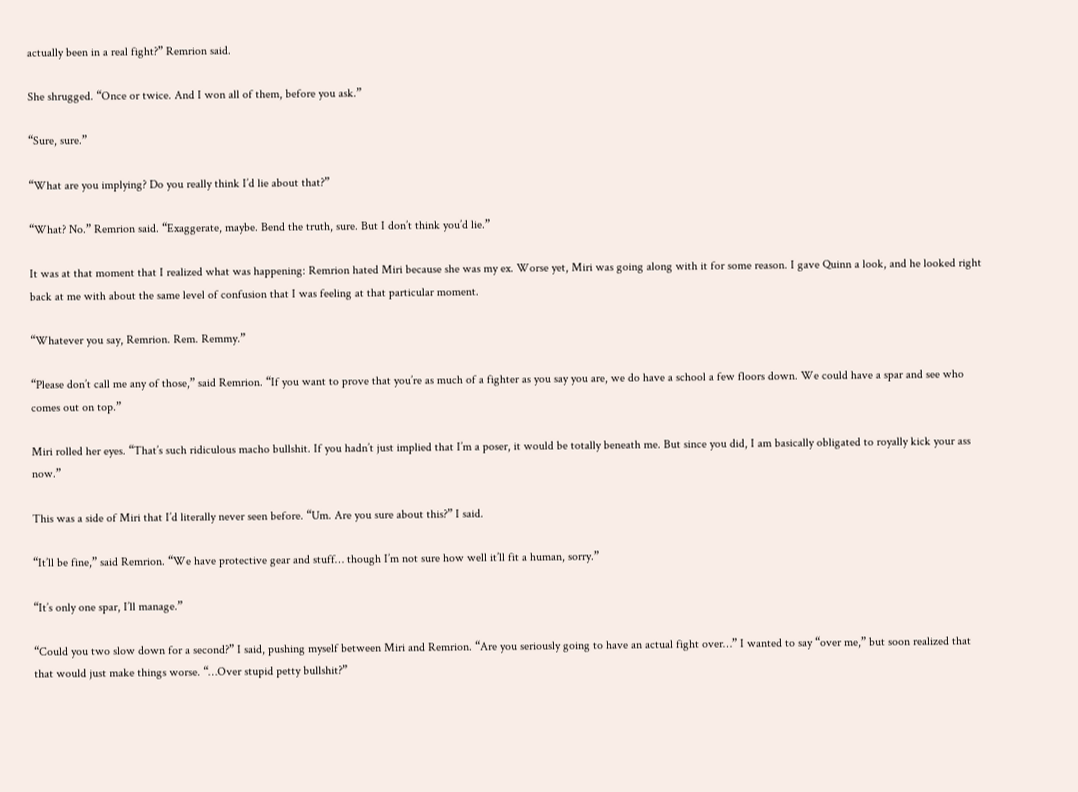actually been in a real fight?” Remrion said.

She shrugged. “Once or twice. And I won all of them, before you ask.”

“Sure, sure.”

“What are you implying? Do you really think I’d lie about that?”

“What? No.” Remrion said. “Exaggerate, maybe. Bend the truth, sure. But I don’t think you’d lie.”

It was at that moment that I realized what was happening: Remrion hated Miri because she was my ex. Worse yet, Miri was going along with it for some reason. I gave Quinn a look, and he looked right back at me with about the same level of confusion that I was feeling at that particular moment.

“Whatever you say, Remrion. Rem. Remmy.”

“Please don’t call me any of those,” said Remrion. “If you want to prove that you’re as much of a fighter as you say you are, we do have a school a few floors down. We could have a spar and see who comes out on top.”

Miri rolled her eyes. “That’s such ridiculous macho bullshit. If you hadn’t just implied that I’m a poser, it would be totally beneath me. But since you did, I am basically obligated to royally kick your ass now.”

This was a side of Miri that I’d literally never seen before. “Um. Are you sure about this?” I said.

“It’ll be fine,” said Remrion. “We have protective gear and stuff… though I’m not sure how well it’ll fit a human, sorry.”

“It’s only one spar, I’ll manage.”

“Could you two slow down for a second?” I said, pushing myself between Miri and Remrion. “Are you seriously going to have an actual fight over…” I wanted to say “over me,” but soon realized that that would just make things worse. “…Over stupid petty bullshit?”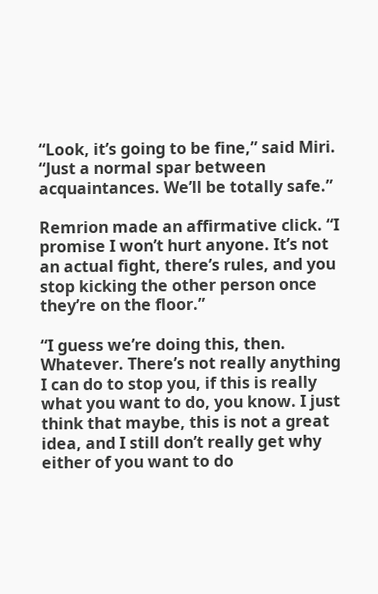“Look, it’s going to be fine,” said Miri. “Just a normal spar between acquaintances. We’ll be totally safe.”

Remrion made an affirmative click. “I promise I won’t hurt anyone. It’s not an actual fight, there’s rules, and you stop kicking the other person once they’re on the floor.”

“I guess we’re doing this, then. Whatever. There’s not really anything I can do to stop you, if this is really what you want to do, you know. I just think that maybe, this is not a great idea, and I still don’t really get why either of you want to do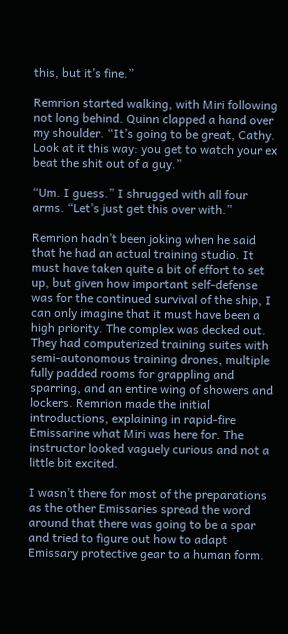this, but it’s fine.”

Remrion started walking, with Miri following not long behind. Quinn clapped a hand over my shoulder. “It’s going to be great, Cathy. Look at it this way: you get to watch your ex beat the shit out of a guy.”

“Um. I guess.” I shrugged with all four arms. “Let’s just get this over with.”

Remrion hadn’t been joking when he said that he had an actual training studio. It must have taken quite a bit of effort to set up, but given how important self-defense was for the continued survival of the ship, I can only imagine that it must have been a high priority. The complex was decked out. They had computerized training suites with semi-autonomous training drones, multiple fully padded rooms for grappling and sparring, and an entire wing of showers and lockers. Remrion made the initial introductions, explaining in rapid-fire Emissarine what Miri was here for. The instructor looked vaguely curious and not a little bit excited.

I wasn’t there for most of the preparations as the other Emissaries spread the word around that there was going to be a spar and tried to figure out how to adapt Emissary protective gear to a human form.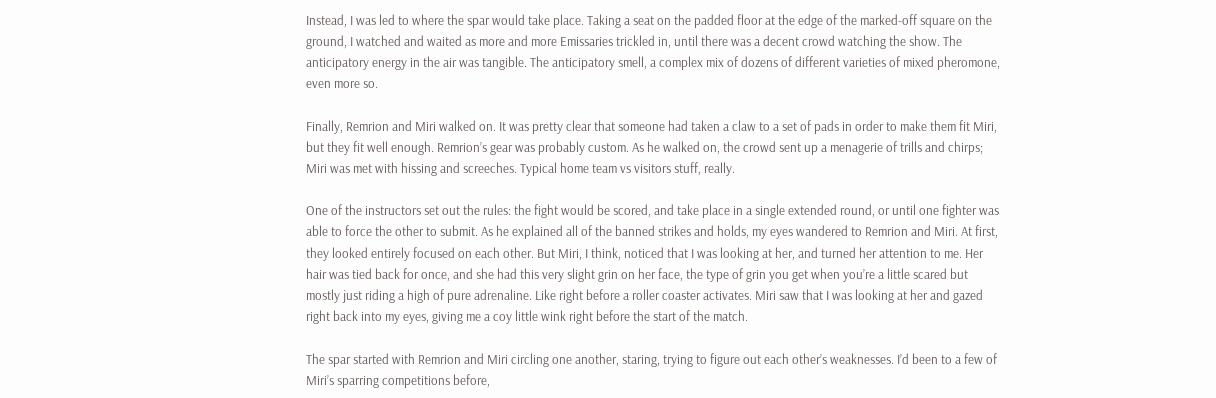Instead, I was led to where the spar would take place. Taking a seat on the padded floor at the edge of the marked-off square on the ground, I watched and waited as more and more Emissaries trickled in, until there was a decent crowd watching the show. The anticipatory energy in the air was tangible. The anticipatory smell, a complex mix of dozens of different varieties of mixed pheromone, even more so.

Finally, Remrion and Miri walked on. It was pretty clear that someone had taken a claw to a set of pads in order to make them fit Miri, but they fit well enough. Remrion’s gear was probably custom. As he walked on, the crowd sent up a menagerie of trills and chirps; Miri was met with hissing and screeches. Typical home team vs visitors stuff, really.

One of the instructors set out the rules: the fight would be scored, and take place in a single extended round, or until one fighter was able to force the other to submit. As he explained all of the banned strikes and holds, my eyes wandered to Remrion and Miri. At first, they looked entirely focused on each other. But Miri, I think, noticed that I was looking at her, and turned her attention to me. Her hair was tied back for once, and she had this very slight grin on her face, the type of grin you get when you’re a little scared but mostly just riding a high of pure adrenaline. Like right before a roller coaster activates. Miri saw that I was looking at her and gazed right back into my eyes, giving me a coy little wink right before the start of the match.

The spar started with Remrion and Miri circling one another, staring, trying to figure out each other’s weaknesses. I’d been to a few of Miri’s sparring competitions before,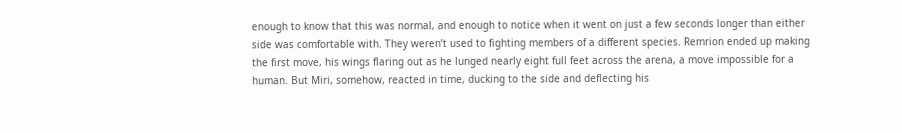enough to know that this was normal, and enough to notice when it went on just a few seconds longer than either side was comfortable with. They weren’t used to fighting members of a different species. Remrion ended up making the first move, his wings flaring out as he lunged nearly eight full feet across the arena, a move impossible for a human. But Miri, somehow, reacted in time, ducking to the side and deflecting his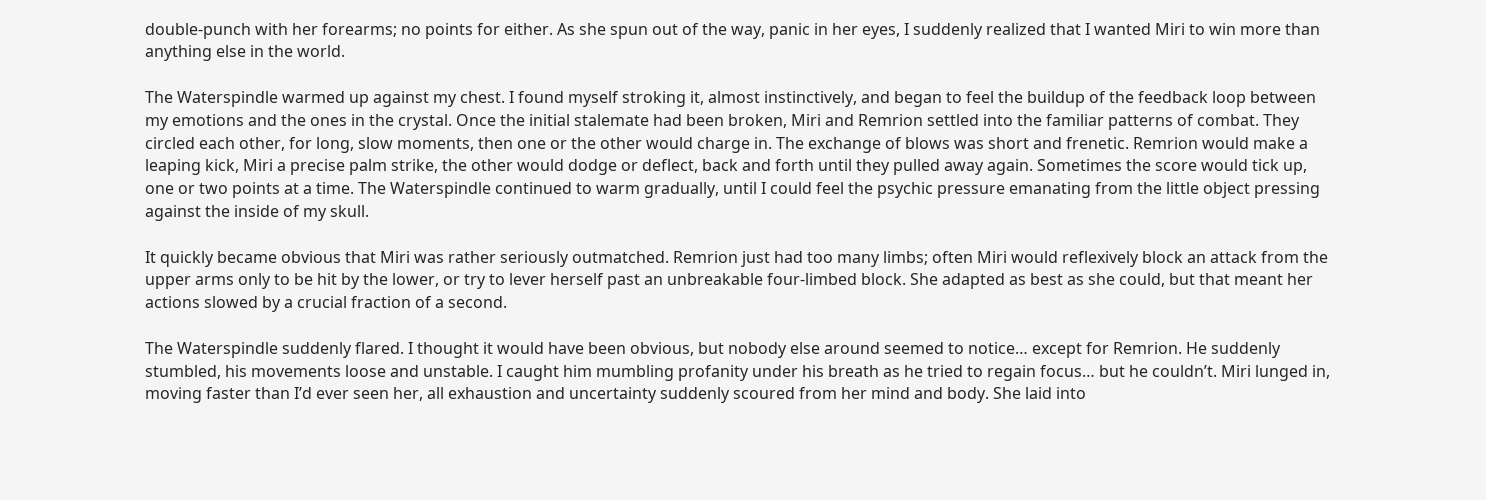double-punch with her forearms; no points for either. As she spun out of the way, panic in her eyes, I suddenly realized that I wanted Miri to win more than anything else in the world.

The Waterspindle warmed up against my chest. I found myself stroking it, almost instinctively, and began to feel the buildup of the feedback loop between my emotions and the ones in the crystal. Once the initial stalemate had been broken, Miri and Remrion settled into the familiar patterns of combat. They circled each other, for long, slow moments, then one or the other would charge in. The exchange of blows was short and frenetic. Remrion would make a leaping kick, Miri a precise palm strike, the other would dodge or deflect, back and forth until they pulled away again. Sometimes the score would tick up, one or two points at a time. The Waterspindle continued to warm gradually, until I could feel the psychic pressure emanating from the little object pressing against the inside of my skull.

It quickly became obvious that Miri was rather seriously outmatched. Remrion just had too many limbs; often Miri would reflexively block an attack from the upper arms only to be hit by the lower, or try to lever herself past an unbreakable four-limbed block. She adapted as best as she could, but that meant her actions slowed by a crucial fraction of a second.

The Waterspindle suddenly flared. I thought it would have been obvious, but nobody else around seemed to notice… except for Remrion. He suddenly stumbled, his movements loose and unstable. I caught him mumbling profanity under his breath as he tried to regain focus… but he couldn’t. Miri lunged in, moving faster than I’d ever seen her, all exhaustion and uncertainty suddenly scoured from her mind and body. She laid into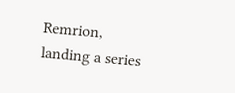Remrion, landing a series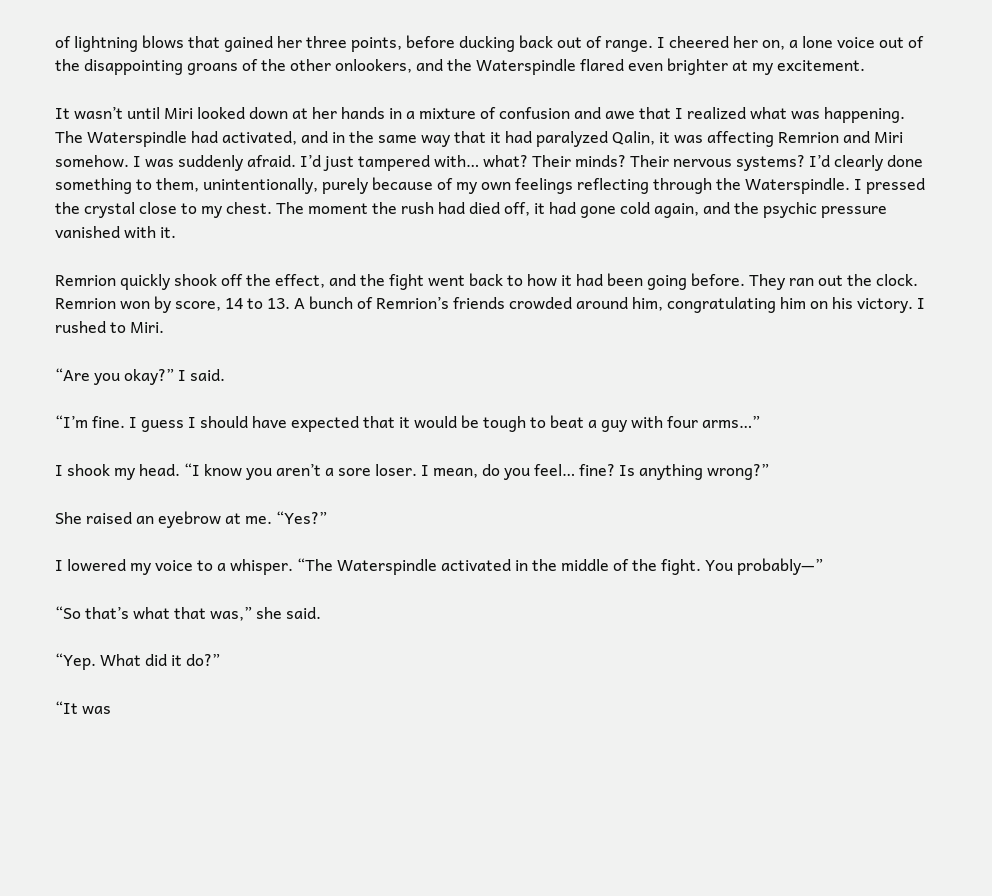of lightning blows that gained her three points, before ducking back out of range. I cheered her on, a lone voice out of the disappointing groans of the other onlookers, and the Waterspindle flared even brighter at my excitement.

It wasn’t until Miri looked down at her hands in a mixture of confusion and awe that I realized what was happening. The Waterspindle had activated, and in the same way that it had paralyzed Qalin, it was affecting Remrion and Miri somehow. I was suddenly afraid. I’d just tampered with… what? Their minds? Their nervous systems? I’d clearly done something to them, unintentionally, purely because of my own feelings reflecting through the Waterspindle. I pressed the crystal close to my chest. The moment the rush had died off, it had gone cold again, and the psychic pressure vanished with it.

Remrion quickly shook off the effect, and the fight went back to how it had been going before. They ran out the clock. Remrion won by score, 14 to 13. A bunch of Remrion’s friends crowded around him, congratulating him on his victory. I rushed to Miri.

“Are you okay?” I said.

“I’m fine. I guess I should have expected that it would be tough to beat a guy with four arms…”

I shook my head. “I know you aren’t a sore loser. I mean, do you feel… fine? Is anything wrong?”

She raised an eyebrow at me. “Yes?”

I lowered my voice to a whisper. “The Waterspindle activated in the middle of the fight. You probably—”

“So that’s what that was,” she said.

“Yep. What did it do?”

“It was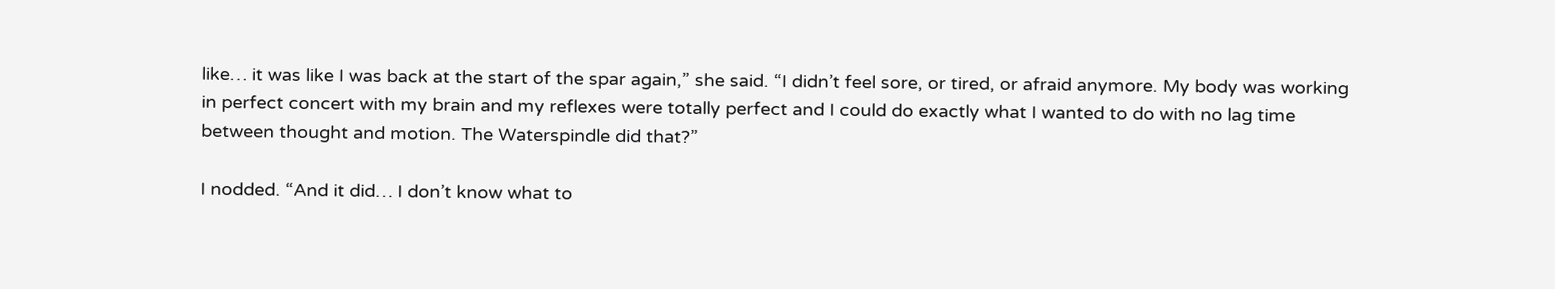like… it was like I was back at the start of the spar again,” she said. “I didn’t feel sore, or tired, or afraid anymore. My body was working in perfect concert with my brain and my reflexes were totally perfect and I could do exactly what I wanted to do with no lag time between thought and motion. The Waterspindle did that?”

I nodded. “And it did… I don’t know what to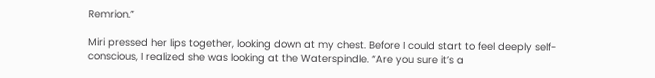Remrion.”

Miri pressed her lips together, looking down at my chest. Before I could start to feel deeply self-conscious, I realized she was looking at the Waterspindle. “Are you sure it’s a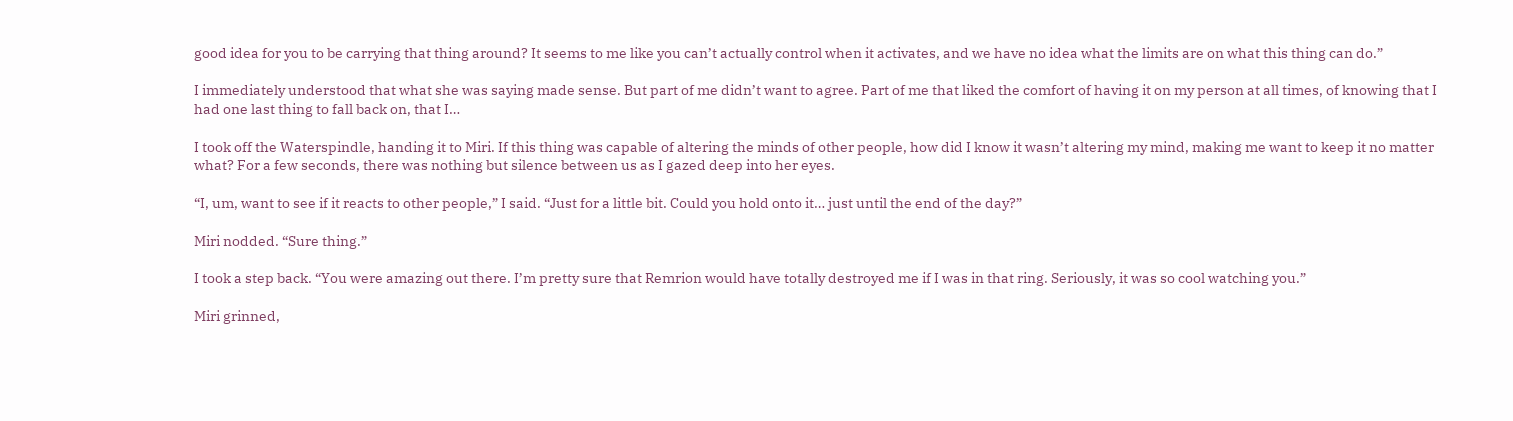good idea for you to be carrying that thing around? It seems to me like you can’t actually control when it activates, and we have no idea what the limits are on what this thing can do.”

I immediately understood that what she was saying made sense. But part of me didn’t want to agree. Part of me that liked the comfort of having it on my person at all times, of knowing that I had one last thing to fall back on, that I…

I took off the Waterspindle, handing it to Miri. If this thing was capable of altering the minds of other people, how did I know it wasn’t altering my mind, making me want to keep it no matter what? For a few seconds, there was nothing but silence between us as I gazed deep into her eyes.

“I, um, want to see if it reacts to other people,” I said. “Just for a little bit. Could you hold onto it… just until the end of the day?”

Miri nodded. “Sure thing.”

I took a step back. “You were amazing out there. I’m pretty sure that Remrion would have totally destroyed me if I was in that ring. Seriously, it was so cool watching you.”

Miri grinned,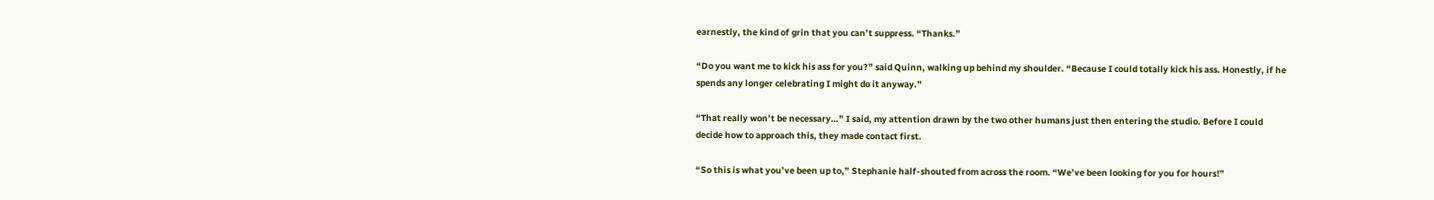earnestly, the kind of grin that you can’t suppress. “Thanks.”

“Do you want me to kick his ass for you?” said Quinn, walking up behind my shoulder. “Because I could totally kick his ass. Honestly, if he spends any longer celebrating I might do it anyway.”

“That really won’t be necessary…” I said, my attention drawn by the two other humans just then entering the studio. Before I could decide how to approach this, they made contact first.

“So this is what you’ve been up to,” Stephanie half-shouted from across the room. “We’ve been looking for you for hours!”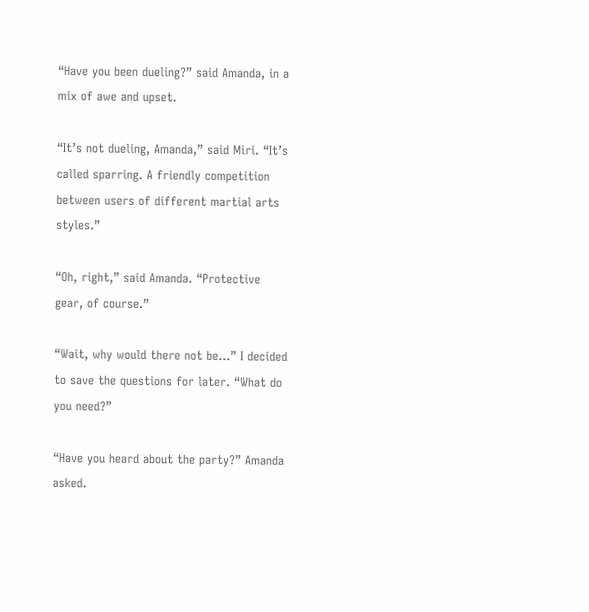“Have you been dueling?” said Amanda, in a mix of awe and upset.

“It’s not dueling, Amanda,” said Miri. “It’s called sparring. A friendly competition between users of different martial arts styles.”

“Oh, right,” said Amanda. “Protective gear, of course.”

“Wait, why would there not be…” I decided to save the questions for later. “What do you need?”

“Have you heard about the party?” Amanda asked.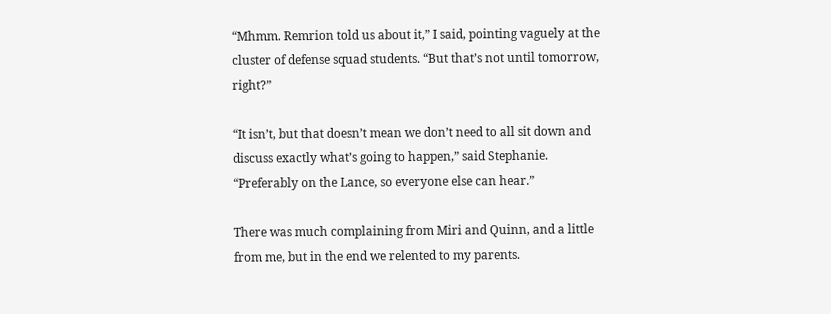“Mhmm. Remrion told us about it,” I said, pointing vaguely at the cluster of defense squad students. “But that’s not until tomorrow, right?”

“It isn’t, but that doesn’t mean we don’t need to all sit down and discuss exactly what’s going to happen,” said Stephanie. “Preferably on the Lance, so everyone else can hear.”

There was much complaining from Miri and Quinn, and a little from me, but in the end we relented to my parents.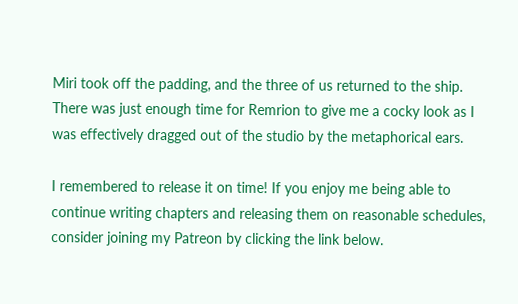Miri took off the padding, and the three of us returned to the ship. There was just enough time for Remrion to give me a cocky look as I was effectively dragged out of the studio by the metaphorical ears.

I remembered to release it on time! If you enjoy me being able to continue writing chapters and releasing them on reasonable schedules, consider joining my Patreon by clicking the link below.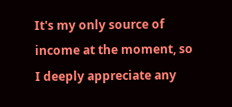It's my only source of income at the moment, so I deeply appreciate any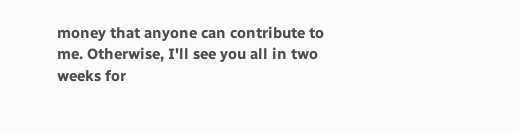money that anyone can contribute to me. Otherwise, I'll see you all in two weeks for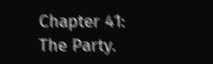Chapter 41: The Party.